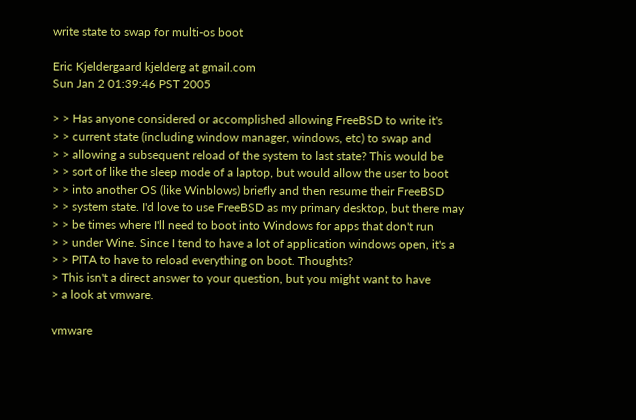write state to swap for multi-os boot

Eric Kjeldergaard kjelderg at gmail.com
Sun Jan 2 01:39:46 PST 2005

> > Has anyone considered or accomplished allowing FreeBSD to write it's
> > current state (including window manager, windows, etc) to swap and
> > allowing a subsequent reload of the system to last state? This would be
> > sort of like the sleep mode of a laptop, but would allow the user to boot
> > into another OS (like Winblows) briefly and then resume their FreeBSD
> > system state. I'd love to use FreeBSD as my primary desktop, but there may
> > be times where I'll need to boot into Windows for apps that don't run
> > under Wine. Since I tend to have a lot of application windows open, it's a
> > PITA to have to reload everything on boot. Thoughts?
> This isn't a direct answer to your question, but you might want to have
> a look at vmware.

vmware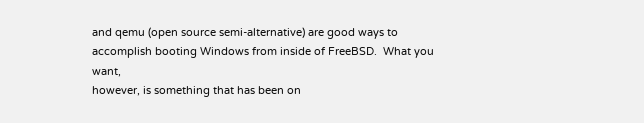and qemu (open source semi-alternative) are good ways to
accomplish booting Windows from inside of FreeBSD.  What you want,
however, is something that has been on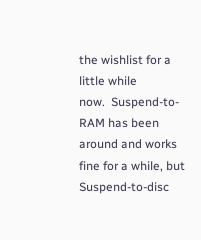the wishlist for a little while
now.  Suspend-to-RAM has been around and works fine for a while, but
Suspend-to-disc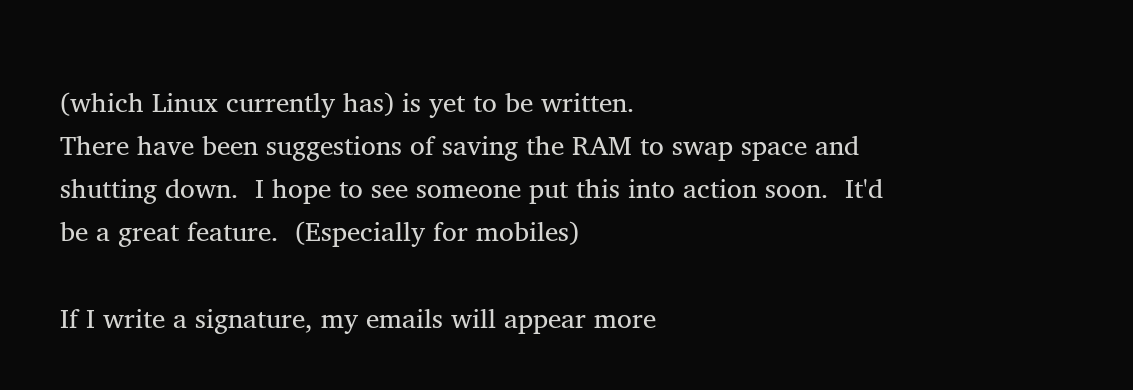(which Linux currently has) is yet to be written.
There have been suggestions of saving the RAM to swap space and
shutting down.  I hope to see someone put this into action soon.  It'd
be a great feature.  (Especially for mobiles)

If I write a signature, my emails will appear more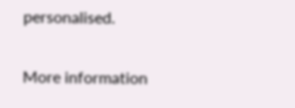personalised.

More information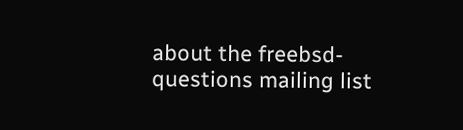about the freebsd-questions mailing list